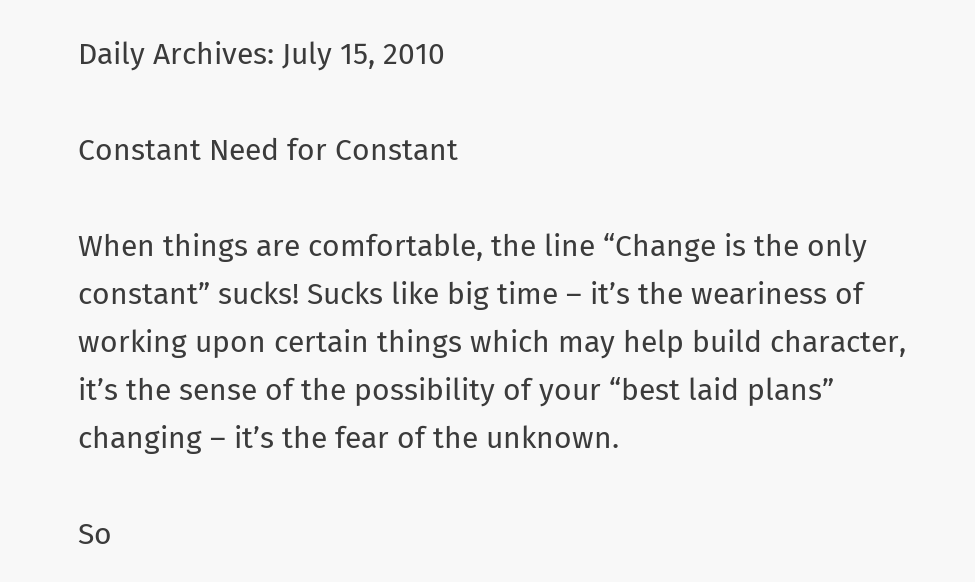Daily Archives: July 15, 2010

Constant Need for Constant

When things are comfortable, the line “Change is the only constant” sucks! Sucks like big time – it’s the weariness of working upon certain things which may help build character, it’s the sense of the possibility of your “best laid plans” changing – it’s the fear of the unknown.

So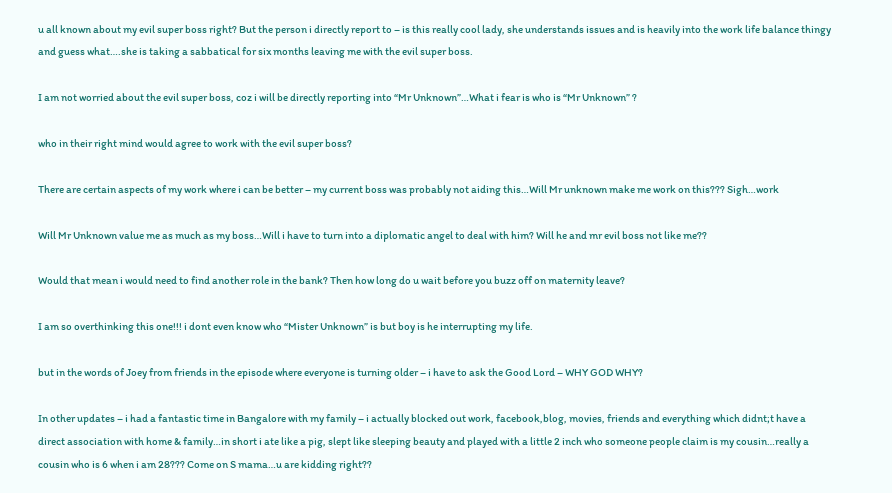u all known about my evil super boss right? But the person i directly report to – is this really cool lady, she understands issues and is heavily into the work life balance thingy and guess what….she is taking a sabbatical for six months leaving me with the evil super boss.

I am not worried about the evil super boss, coz i will be directly reporting into “Mr Unknown”…What i fear is who is “Mr Unknown” ?

who in their right mind would agree to work with the evil super boss?

There are certain aspects of my work where i can be better – my current boss was probably not aiding this…Will Mr unknown make me work on this??? Sigh…work

Will Mr Unknown value me as much as my boss…Will i have to turn into a diplomatic angel to deal with him? Will he and mr evil boss not like me??

Would that mean i would need to find another role in the bank? Then how long do u wait before you buzz off on maternity leave?

I am so overthinking this one!!! i dont even know who “Mister Unknown” is but boy is he interrupting my life.

but in the words of Joey from friends in the episode where everyone is turning older – i have to ask the Good Lord – WHY GOD WHY?

In other updates – i had a fantastic time in Bangalore with my family – i actually blocked out work, facebook,blog, movies, friends and everything which didnt;t have a direct association with home & family…in short i ate like a pig, slept like sleeping beauty and played with a little 2 inch who someone people claim is my cousin…really a cousin who is 6 when i am 28??? Come on S mama…u are kidding right??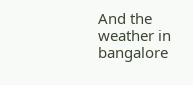And the weather in bangalore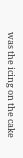was the icing on the cake